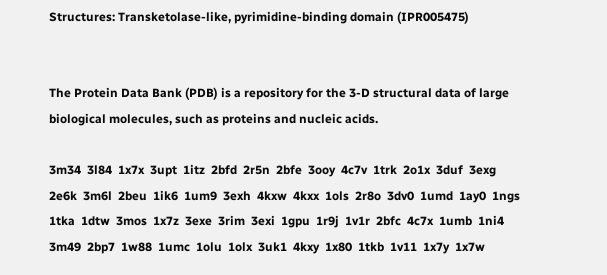Structures: Transketolase-like, pyrimidine-binding domain (IPR005475)


The Protein Data Bank (PDB) is a repository for the 3-D structural data of large biological molecules, such as proteins and nucleic acids.

3m34  3l84  1x7x  3upt  1itz  2bfd  2r5n  2bfe  3ooy  4c7v  1trk  2o1x  3duf  3exg  2e6k  3m6l  2beu  1ik6  1um9  3exh  4kxw  4kxx  1ols  2r8o  3dv0  1umd  1ay0  1ngs  1tka  1dtw  3mos  1x7z  3exe  3rim  3exi  1gpu  1r9j  1v1r  2bfc  4c7x  1umb  1ni4  3m49  2bp7  1w88  1umc  1olu  1olx  3uk1  4kxy  1x80  1tkb  1v11  1x7y  1x7w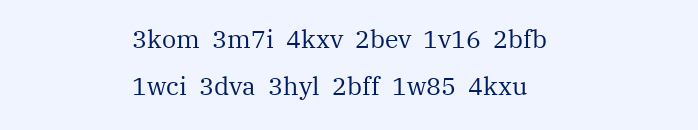3kom  3m7i  4kxv  2bev  1v16  2bfb  1wci  3dva  3hyl  2bff  1w85  4kxu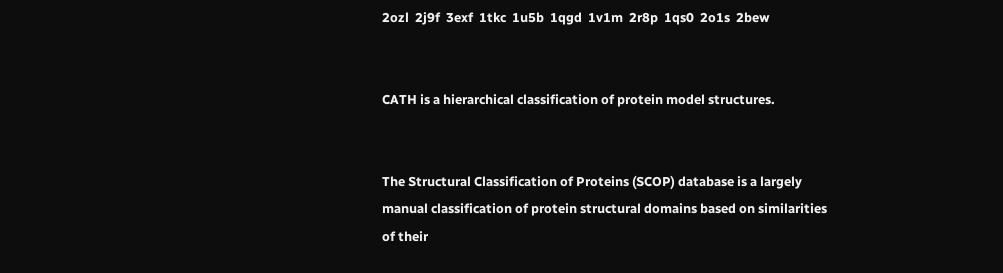2ozl  2j9f  3exf  1tkc  1u5b  1qgd  1v1m  2r8p  1qs0  2o1s  2bew


CATH is a hierarchical classification of protein model structures.


The Structural Classification of Proteins (SCOP) database is a largely manual classification of protein structural domains based on similarities of their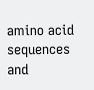amino acid sequences and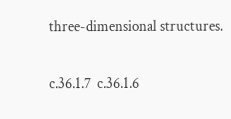three-dimensional structures.

c.36.1.7  c.36.1.6